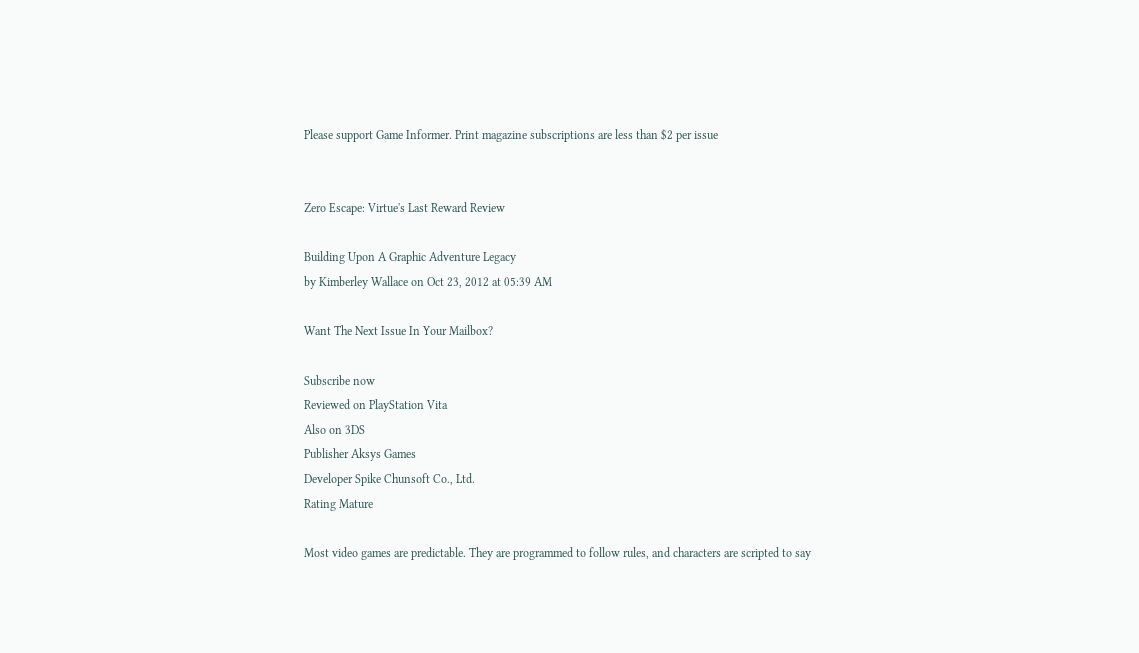Please support Game Informer. Print magazine subscriptions are less than $2 per issue


Zero Escape: Virtue's Last Reward Review

Building Upon A Graphic Adventure Legacy
by Kimberley Wallace on Oct 23, 2012 at 05:39 AM

Want The Next Issue In Your Mailbox?

Subscribe now
Reviewed on PlayStation Vita
Also on 3DS
Publisher Aksys Games
Developer Spike Chunsoft Co., Ltd.
Rating Mature

Most video games are predictable. They are programmed to follow rules, and characters are scripted to say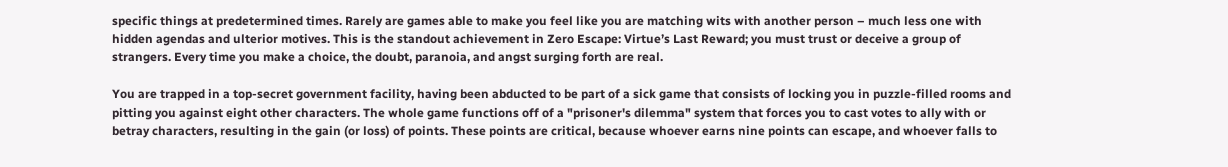specific things at predetermined times. Rarely are games able to make you feel like you are matching wits with another person – much less one with hidden agendas and ulterior motives. This is the standout achievement in Zero Escape: Virtue’s Last Reward; you must trust or deceive a group of strangers. Every time you make a choice, the doubt, paranoia, and angst surging forth are real.

You are trapped in a top-secret government facility, having been abducted to be part of a sick game that consists of locking you in puzzle-filled rooms and pitting you against eight other characters. The whole game functions off of a "prisoner's dilemma" system that forces you to cast votes to ally with or betray characters, resulting in the gain (or loss) of points. These points are critical, because whoever earns nine points can escape, and whoever falls to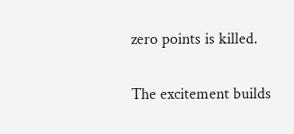zero points is killed.

The excitement builds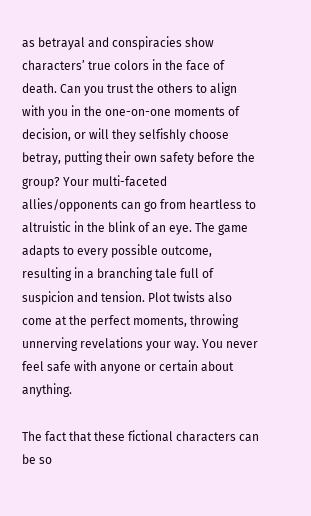as betrayal and conspiracies show characters’ true colors in the face of death. Can you trust the others to align with you in the one-on-one moments of decision, or will they selfishly choose betray, putting their own safety before the group? Your multi-faceted allies/opponents can go from heartless to altruistic in the blink of an eye. The game adapts to every possible outcome, resulting in a branching tale full of suspicion and tension. Plot twists also come at the perfect moments, throwing unnerving revelations your way. You never feel safe with anyone or certain about anything.

The fact that these fictional characters can be so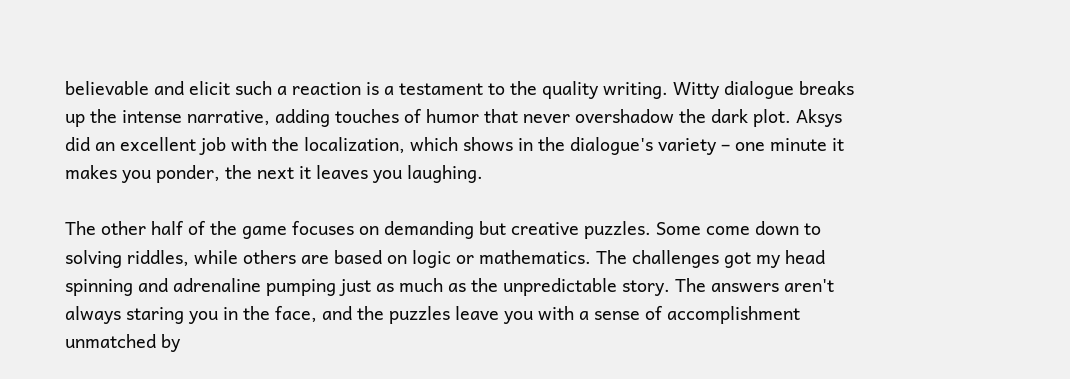believable and elicit such a reaction is a testament to the quality writing. Witty dialogue breaks up the intense narrative, adding touches of humor that never overshadow the dark plot. Aksys did an excellent job with the localization, which shows in the dialogue's variety – one minute it makes you ponder, the next it leaves you laughing.

The other half of the game focuses on demanding but creative puzzles. Some come down to solving riddles, while others are based on logic or mathematics. The challenges got my head spinning and adrenaline pumping just as much as the unpredictable story. The answers aren't always staring you in the face, and the puzzles leave you with a sense of accomplishment unmatched by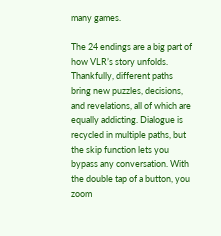many games.

The 24 endings are a big part of how VLR’s story unfolds. Thankfully, different paths bring new puzzles, decisions, and revelations, all of which are equally addicting. Dialogue is recycled in multiple paths, but the skip function lets you bypass any conversation. With the double tap of a button, you zoom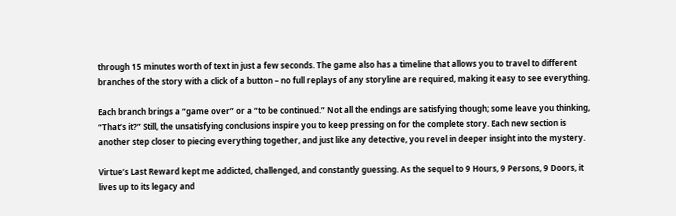through 15 minutes worth of text in just a few seconds. The game also has a timeline that allows you to travel to different branches of the story with a click of a button – no full replays of any storyline are required, making it easy to see everything.

Each branch brings a “game over” or a “to be continued.” Not all the endings are satisfying though; some leave you thinking, “That’s it?” Still, the unsatisfying conclusions inspire you to keep pressing on for the complete story. Each new section is another step closer to piecing everything together, and just like any detective, you revel in deeper insight into the mystery.

Virtue’s Last Reward kept me addicted, challenged, and constantly guessing. As the sequel to 9 Hours, 9 Persons, 9 Doors, it lives up to its legacy and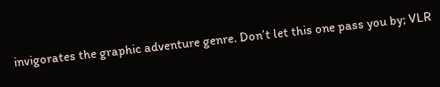invigorates the graphic adventure genre. Don’t let this one pass you by; VLR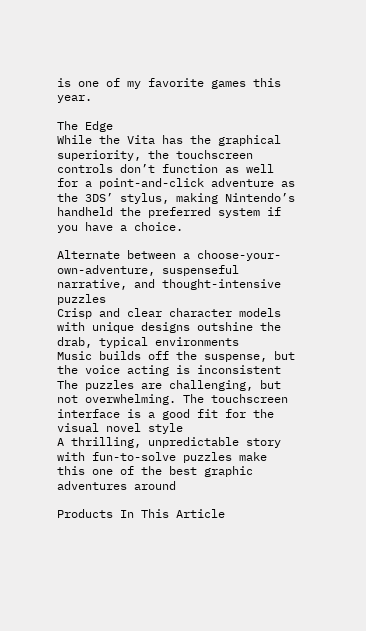is one of my favorite games this year.

The Edge
While the Vita has the graphical superiority, the touchscreen controls don’t function as well for a point-and-click adventure as the 3DS’ stylus, making Nintendo’s handheld the preferred system if you have a choice.

Alternate between a choose-your-own-adventure, suspenseful narrative, and thought-intensive puzzles
Crisp and clear character models with unique designs outshine the drab, typical environments
Music builds off the suspense, but the voice acting is inconsistent
The puzzles are challenging, but not overwhelming. The touchscreen interface is a good fit for the visual novel style
A thrilling, unpredictable story with fun-to-solve puzzles make this one of the best graphic adventures around

Products In This Article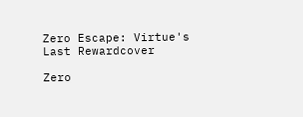Zero Escape: Virtue's Last Rewardcover

Zero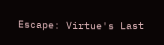Escape: Virtue's Last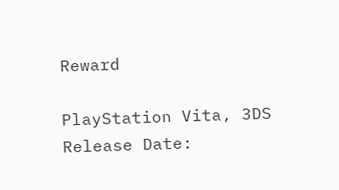Reward

PlayStation Vita, 3DS
Release Date: